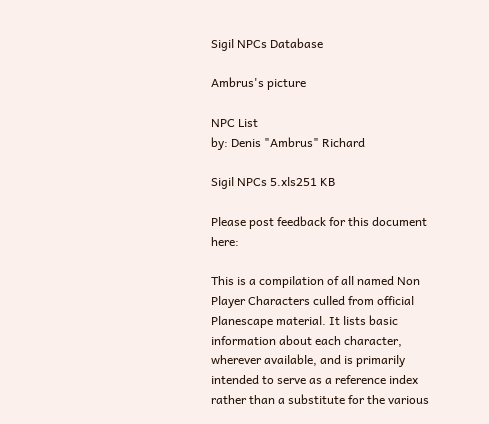Sigil NPCs Database

Ambrus's picture

NPC List
by: Denis "Ambrus" Richard

Sigil NPCs 5.xls251 KB

Please post feedback for this document here:

This is a compilation of all named Non Player Characters culled from official Planescape material. It lists basic information about each character, wherever available, and is primarily intended to serve as a reference index rather than a substitute for the various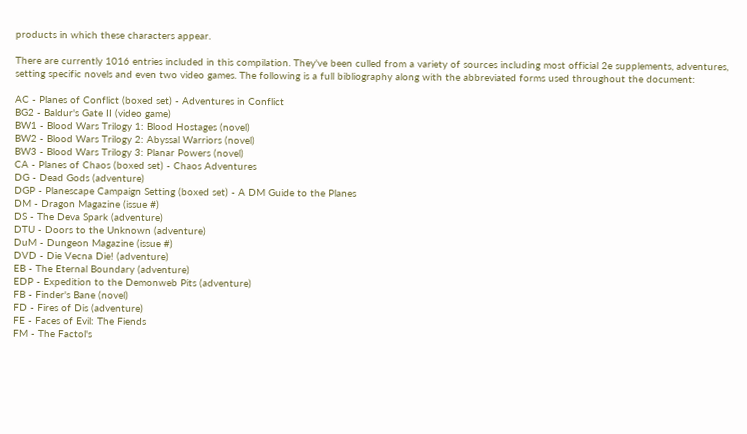products in which these characters appear.

There are currently 1016 entries included in this compilation. They've been culled from a variety of sources including most official 2e supplements, adventures, setting specific novels and even two video games. The following is a full bibliography along with the abbreviated forms used throughout the document:

AC - Planes of Conflict (boxed set) - Adventures in Conflict
BG2 - Baldur's Gate II (video game)
BW1 - Blood Wars Trilogy 1: Blood Hostages (novel)
BW2 - Blood Wars Trilogy 2: Abyssal Warriors (novel)
BW3 - Blood Wars Trilogy 3: Planar Powers (novel)
CA - Planes of Chaos (boxed set) - Chaos Adventures
DG - Dead Gods (adventure)
DGP - Planescape Campaign Setting (boxed set) - A DM Guide to the Planes
DM - Dragon Magazine (issue #)
DS - The Deva Spark (adventure)
DTU - Doors to the Unknown (adventure)
DuM - Dungeon Magazine (issue #)
DVD - Die Vecna Die! (adventure)
EB - The Eternal Boundary (adventure)
EDP - Expedition to the Demonweb Pits (adventure)
FB - Finder's Bane (novel)
FD - Fires of Dis (adventure)
FE - Faces of Evil: The Fiends
FM - The Factol's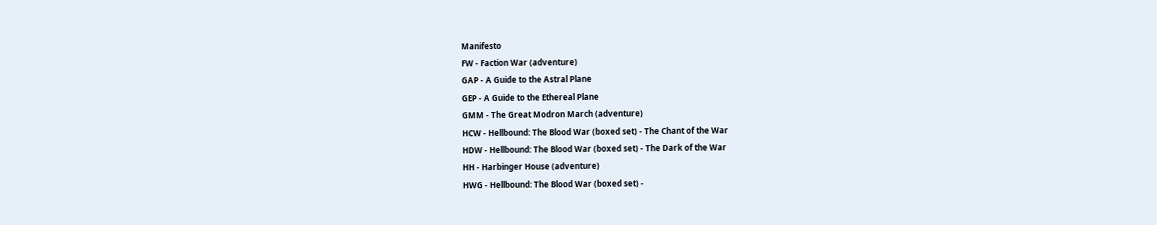Manifesto
FW - Faction War (adventure)
GAP - A Guide to the Astral Plane
GEP - A Guide to the Ethereal Plane
GMM - The Great Modron March (adventure)
HCW - Hellbound: The Blood War (boxed set) - The Chant of the War
HDW - Hellbound: The Blood War (boxed set) - The Dark of the War
HH - Harbinger House (adventure)
HWG - Hellbound: The Blood War (boxed set) -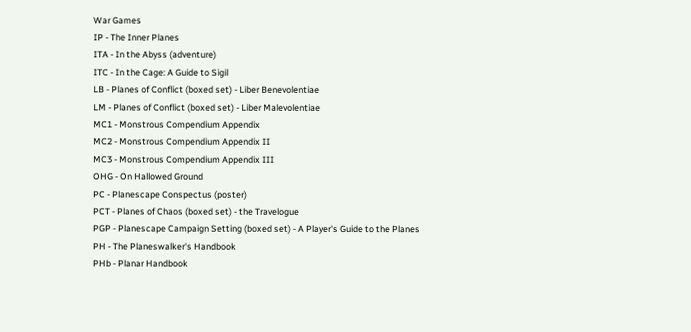War Games
IP - The Inner Planes
ITA - In the Abyss (adventure)
ITC - In the Cage: A Guide to Sigil
LB - Planes of Conflict (boxed set) - Liber Benevolentiae
LM - Planes of Conflict (boxed set) - Liber Malevolentiae
MC1 - Monstrous Compendium Appendix
MC2 - Monstrous Compendium Appendix II
MC3 - Monstrous Compendium Appendix III
OHG - On Hallowed Ground
PC - Planescape Conspectus (poster)
PCT - Planes of Chaos (boxed set) - the Travelogue
PGP - Planescape Campaign Setting (boxed set) - A Player's Guide to the Planes
PH - The Planeswalker's Handbook
PHb - Planar Handbook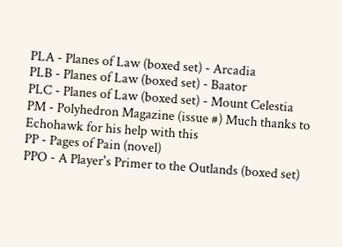PLA - Planes of Law (boxed set) - Arcadia
PLB - Planes of Law (boxed set) - Baator
PLC - Planes of Law (boxed set) - Mount Celestia
PM - Polyhedron Magazine (issue #) Much thanks to Echohawk for his help with this
PP - Pages of Pain (novel)
PPO - A Player's Primer to the Outlands (boxed set)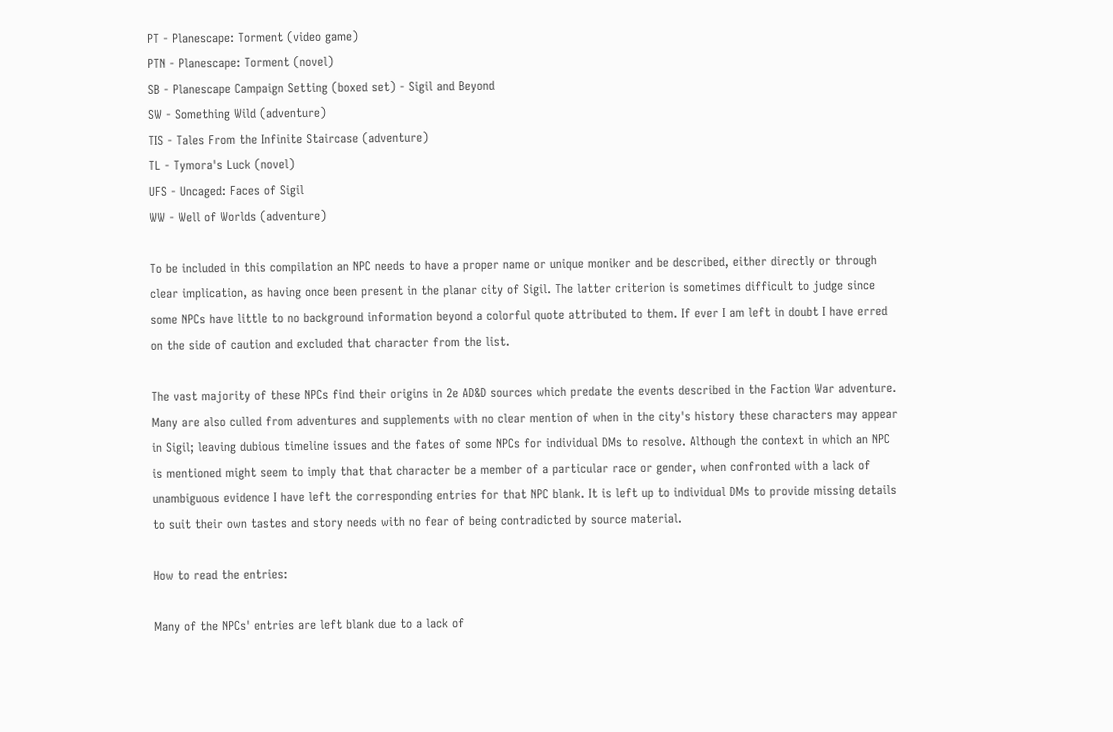PT - Planescape: Torment (video game)
PTN - Planescape: Torment (novel)
SB - Planescape Campaign Setting (boxed set) - Sigil and Beyond
SW - Something Wild (adventure)
TIS - Tales From the Infinite Staircase (adventure)
TL - Tymora's Luck (novel)
UFS - Uncaged: Faces of Sigil
WW - Well of Worlds (adventure)

To be included in this compilation an NPC needs to have a proper name or unique moniker and be described, either directly or through clear implication, as having once been present in the planar city of Sigil. The latter criterion is sometimes difficult to judge since some NPCs have little to no background information beyond a colorful quote attributed to them. If ever I am left in doubt I have erred on the side of caution and excluded that character from the list.

The vast majority of these NPCs find their origins in 2e AD&D sources which predate the events described in the Faction War adventure. Many are also culled from adventures and supplements with no clear mention of when in the city's history these characters may appear in Sigil; leaving dubious timeline issues and the fates of some NPCs for individual DMs to resolve. Although the context in which an NPC is mentioned might seem to imply that that character be a member of a particular race or gender, when confronted with a lack of unambiguous evidence I have left the corresponding entries for that NPC blank. It is left up to individual DMs to provide missing details to suit their own tastes and story needs with no fear of being contradicted by source material.

How to read the entries:

Many of the NPCs' entries are left blank due to a lack of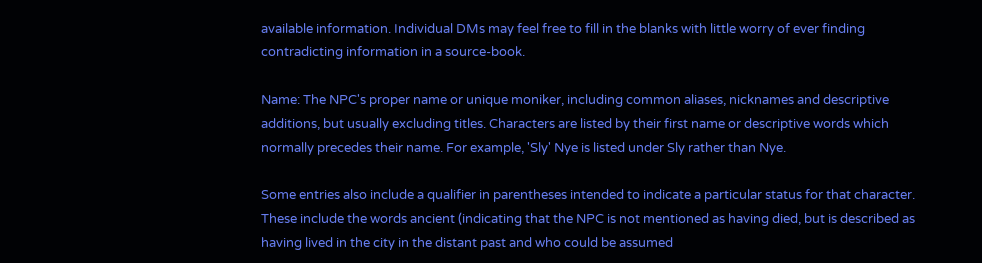available information. Individual DMs may feel free to fill in the blanks with little worry of ever finding contradicting information in a source-book.

Name: The NPC's proper name or unique moniker, including common aliases, nicknames and descriptive additions, but usually excluding titles. Characters are listed by their first name or descriptive words which normally precedes their name. For example, 'Sly' Nye is listed under Sly rather than Nye.

Some entries also include a qualifier in parentheses intended to indicate a particular status for that character. These include the words ancient (indicating that the NPC is not mentioned as having died, but is described as having lived in the city in the distant past and who could be assumed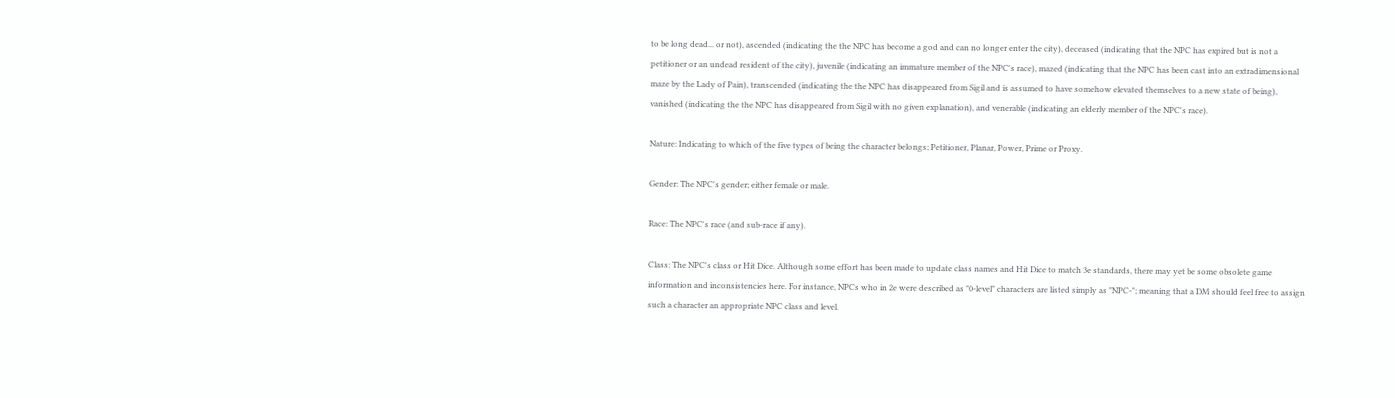to be long dead... or not), ascended (indicating the the NPC has become a god and can no longer enter the city), deceased (indicating that the NPC has expired but is not a petitioner or an undead resident of the city), juvenile (indicating an immature member of the NPC's race), mazed (indicating that the NPC has been cast into an extradimensional maze by the Lady of Pain), transcended (indicating the the NPC has disappeared from Sigil and is assumed to have somehow elevated themselves to a new state of being), vanished (indicating the the NPC has disappeared from Sigil with no given explanation), and venerable (indicating an elderly member of the NPC's race).

Nature: Indicating to which of the five types of being the character belongs; Petitioner, Planar, Power, Prime or Proxy.

Gender: The NPC's gender; either female or male.

Race: The NPC's race (and sub-race if any).

Class: The NPC's class or Hit Dice. Although some effort has been made to update class names and Hit Dice to match 3e standards, there may yet be some obsolete game information and inconsistencies here. For instance, NPCs who in 2e were described as "0-level" characters are listed simply as "NPC-"; meaning that a DM should feel free to assign such a character an appropriate NPC class and level.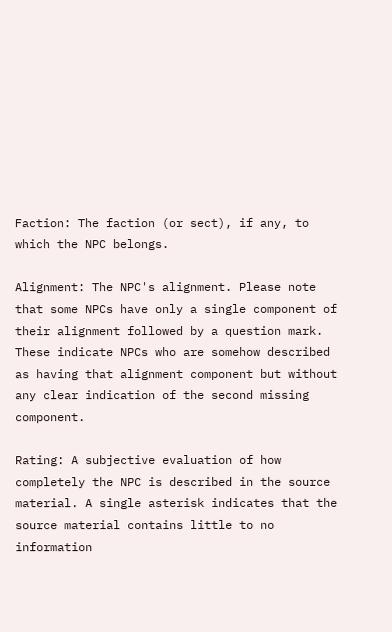Faction: The faction (or sect), if any, to which the NPC belongs.

Alignment: The NPC's alignment. Please note that some NPCs have only a single component of their alignment followed by a question mark. These indicate NPCs who are somehow described as having that alignment component but without any clear indication of the second missing component.

Rating: A subjective evaluation of how completely the NPC is described in the source material. A single asterisk indicates that the source material contains little to no information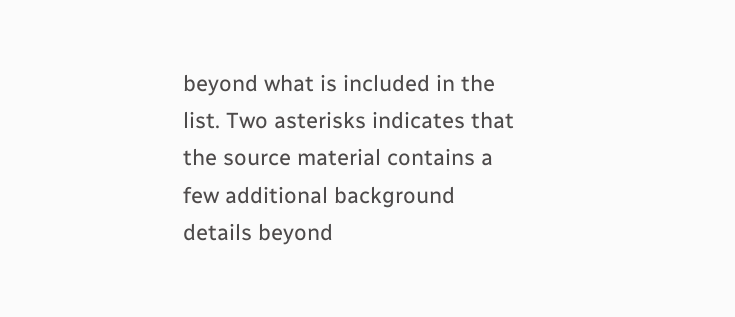beyond what is included in the list. Two asterisks indicates that the source material contains a few additional background details beyond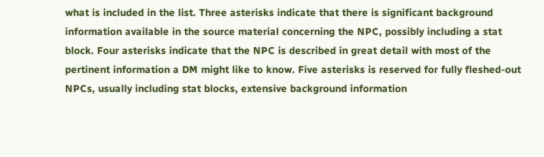what is included in the list. Three asterisks indicate that there is significant background information available in the source material concerning the NPC, possibly including a stat block. Four asterisks indicate that the NPC is described in great detail with most of the pertinent information a DM might like to know. Five asterisks is reserved for fully fleshed-out NPCs, usually including stat blocks, extensive background information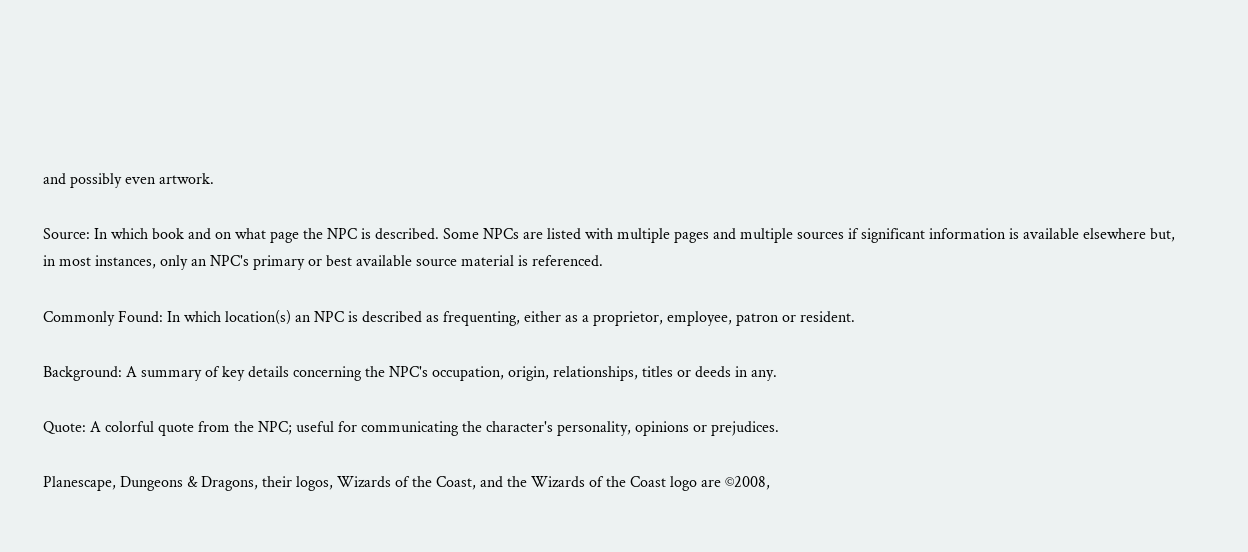and possibly even artwork.

Source: In which book and on what page the NPC is described. Some NPCs are listed with multiple pages and multiple sources if significant information is available elsewhere but, in most instances, only an NPC's primary or best available source material is referenced.

Commonly Found: In which location(s) an NPC is described as frequenting, either as a proprietor, employee, patron or resident.

Background: A summary of key details concerning the NPC's occupation, origin, relationships, titles or deeds in any.

Quote: A colorful quote from the NPC; useful for communicating the character's personality, opinions or prejudices.

Planescape, Dungeons & Dragons, their logos, Wizards of the Coast, and the Wizards of the Coast logo are ©2008,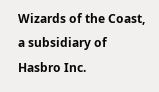Wizards of the Coast, a subsidiary of Hasbro Inc.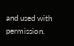and used with permission.